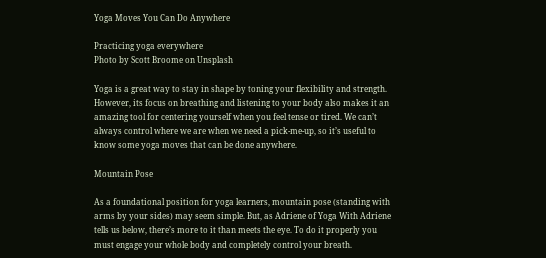Yoga Moves You Can Do Anywhere

Practicing yoga everywhere
Photo by Scott Broome on Unsplash

Yoga is a great way to stay in shape by toning your flexibility and strength. However, its focus on breathing and listening to your body also makes it an amazing tool for centering yourself when you feel tense or tired. We can’t always control where we are when we need a pick-me-up, so it’s useful to know some yoga moves that can be done anywhere.

Mountain Pose

As a foundational position for yoga learners, mountain pose (standing with arms by your sides) may seem simple. But, as Adriene of Yoga With Adriene tells us below, there’s more to it than meets the eye. To do it properly you must engage your whole body and completely control your breath.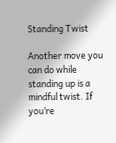Standing Twist

Another move you can do while standing up is a mindful twist. If you’re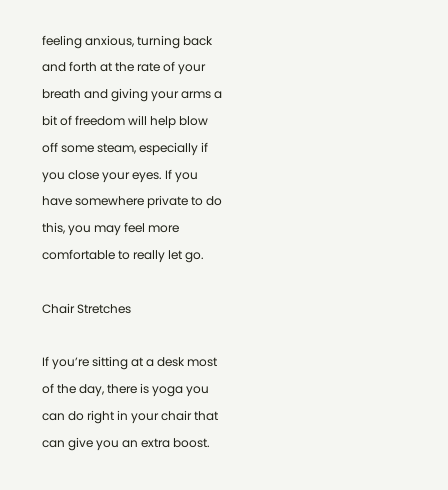feeling anxious, turning back and forth at the rate of your breath and giving your arms a bit of freedom will help blow off some steam, especially if you close your eyes. If you have somewhere private to do this, you may feel more comfortable to really let go.

Chair Stretches

If you’re sitting at a desk most of the day, there is yoga you can do right in your chair that can give you an extra boost.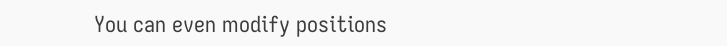You can even modify positions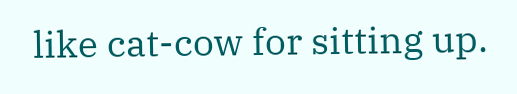like cat-cow for sitting up.